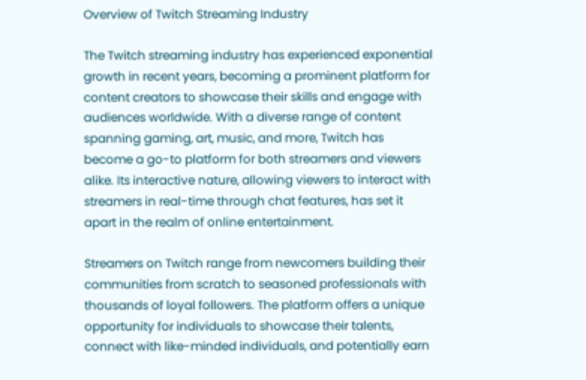Overview of Twitch Streaming Industry

The Twitch streaming industry has experienced exponential growth in recent years, becoming a prominent platform for content creators to showcase their skills and engage with audiences worldwide. With a diverse range of content spanning gaming, art, music, and more, Twitch has become a go-to platform for both streamers and viewers alike. Its interactive nature, allowing viewers to interact with streamers in real-time through chat features, has set it apart in the realm of online entertainment.

Streamers on Twitch range from newcomers building their communities from scratch to seasoned professionals with thousands of loyal followers. The platform offers a unique opportunity for individuals to showcase their talents, connect with like-minded individuals, and potentially earn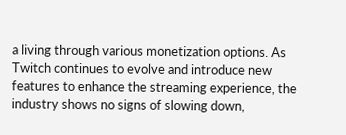a living through various monetization options. As Twitch continues to evolve and introduce new features to enhance the streaming experience, the industry shows no signs of slowing down,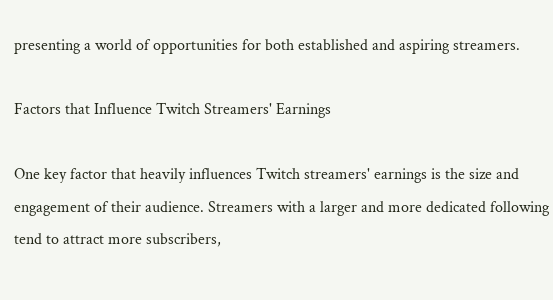presenting a world of opportunities for both established and aspiring streamers.

Factors that Influence Twitch Streamers' Earnings

One key factor that heavily influences Twitch streamers' earnings is the size and engagement of their audience. Streamers with a larger and more dedicated following tend to attract more subscribers,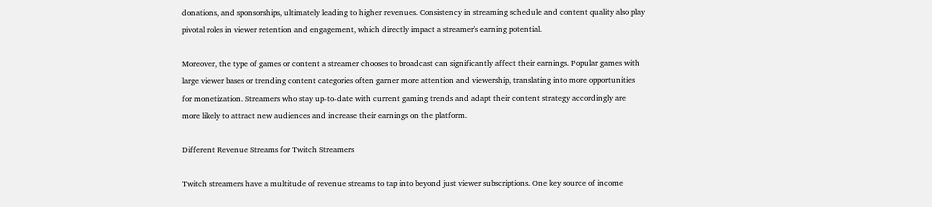donations, and sponsorships, ultimately leading to higher revenues. Consistency in streaming schedule and content quality also play pivotal roles in viewer retention and engagement, which directly impact a streamer's earning potential.

Moreover, the type of games or content a streamer chooses to broadcast can significantly affect their earnings. Popular games with large viewer bases or trending content categories often garner more attention and viewership, translating into more opportunities for monetization. Streamers who stay up-to-date with current gaming trends and adapt their content strategy accordingly are more likely to attract new audiences and increase their earnings on the platform.

Different Revenue Streams for Twitch Streamers

Twitch streamers have a multitude of revenue streams to tap into beyond just viewer subscriptions. One key source of income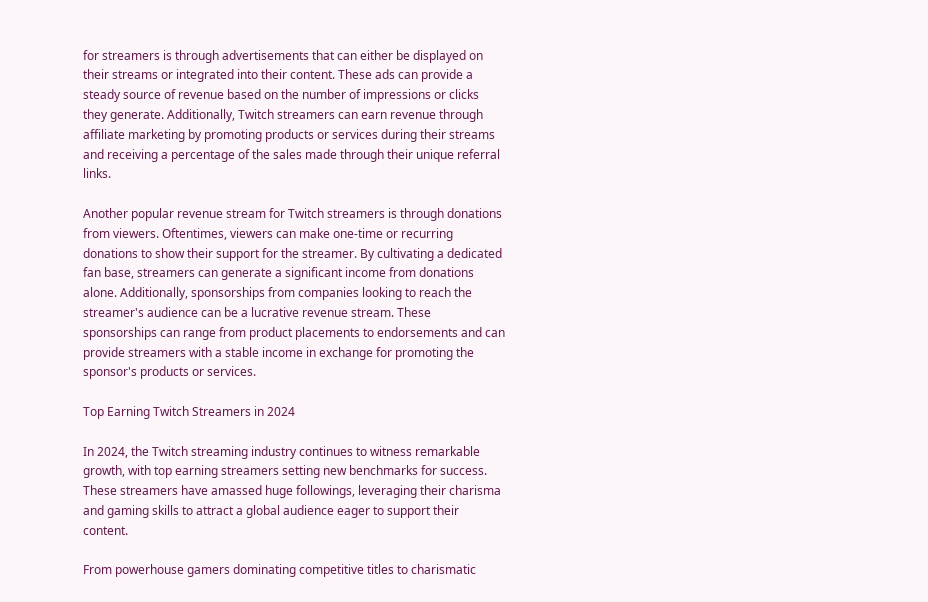for streamers is through advertisements that can either be displayed on their streams or integrated into their content. These ads can provide a steady source of revenue based on the number of impressions or clicks they generate. Additionally, Twitch streamers can earn revenue through affiliate marketing by promoting products or services during their streams and receiving a percentage of the sales made through their unique referral links.

Another popular revenue stream for Twitch streamers is through donations from viewers. Oftentimes, viewers can make one-time or recurring donations to show their support for the streamer. By cultivating a dedicated fan base, streamers can generate a significant income from donations alone. Additionally, sponsorships from companies looking to reach the streamer's audience can be a lucrative revenue stream. These sponsorships can range from product placements to endorsements and can provide streamers with a stable income in exchange for promoting the sponsor's products or services.

Top Earning Twitch Streamers in 2024

In 2024, the Twitch streaming industry continues to witness remarkable growth, with top earning streamers setting new benchmarks for success. These streamers have amassed huge followings, leveraging their charisma and gaming skills to attract a global audience eager to support their content.

From powerhouse gamers dominating competitive titles to charismatic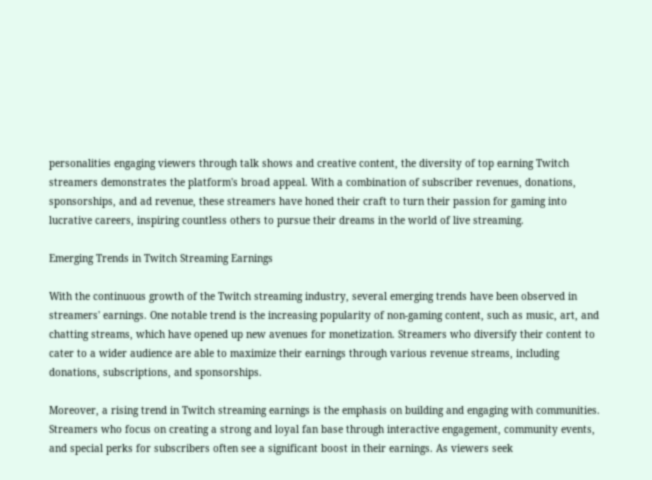personalities engaging viewers through talk shows and creative content, the diversity of top earning Twitch streamers demonstrates the platform's broad appeal. With a combination of subscriber revenues, donations, sponsorships, and ad revenue, these streamers have honed their craft to turn their passion for gaming into lucrative careers, inspiring countless others to pursue their dreams in the world of live streaming.

Emerging Trends in Twitch Streaming Earnings

With the continuous growth of the Twitch streaming industry, several emerging trends have been observed in streamers' earnings. One notable trend is the increasing popularity of non-gaming content, such as music, art, and chatting streams, which have opened up new avenues for monetization. Streamers who diversify their content to cater to a wider audience are able to maximize their earnings through various revenue streams, including donations, subscriptions, and sponsorships.

Moreover, a rising trend in Twitch streaming earnings is the emphasis on building and engaging with communities. Streamers who focus on creating a strong and loyal fan base through interactive engagement, community events, and special perks for subscribers often see a significant boost in their earnings. As viewers seek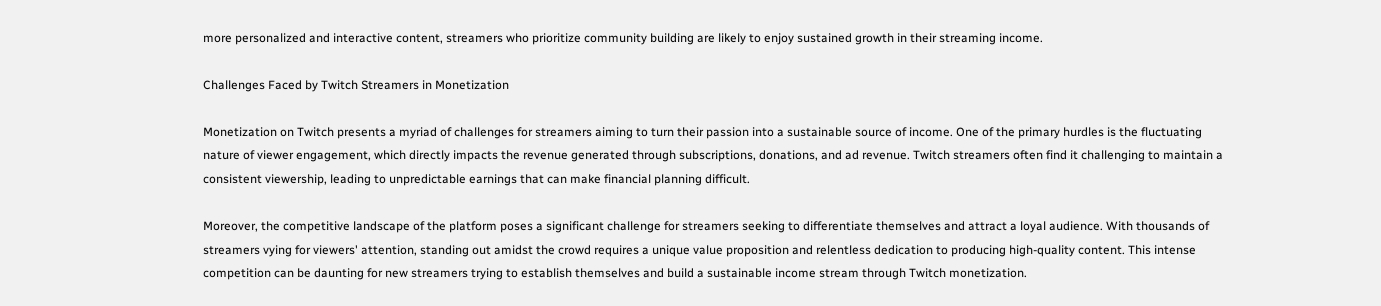more personalized and interactive content, streamers who prioritize community building are likely to enjoy sustained growth in their streaming income.

Challenges Faced by Twitch Streamers in Monetization

Monetization on Twitch presents a myriad of challenges for streamers aiming to turn their passion into a sustainable source of income. One of the primary hurdles is the fluctuating nature of viewer engagement, which directly impacts the revenue generated through subscriptions, donations, and ad revenue. Twitch streamers often find it challenging to maintain a consistent viewership, leading to unpredictable earnings that can make financial planning difficult.

Moreover, the competitive landscape of the platform poses a significant challenge for streamers seeking to differentiate themselves and attract a loyal audience. With thousands of streamers vying for viewers' attention, standing out amidst the crowd requires a unique value proposition and relentless dedication to producing high-quality content. This intense competition can be daunting for new streamers trying to establish themselves and build a sustainable income stream through Twitch monetization.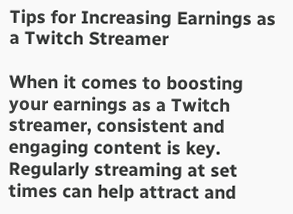Tips for Increasing Earnings as a Twitch Streamer

When it comes to boosting your earnings as a Twitch streamer, consistent and engaging content is key. Regularly streaming at set times can help attract and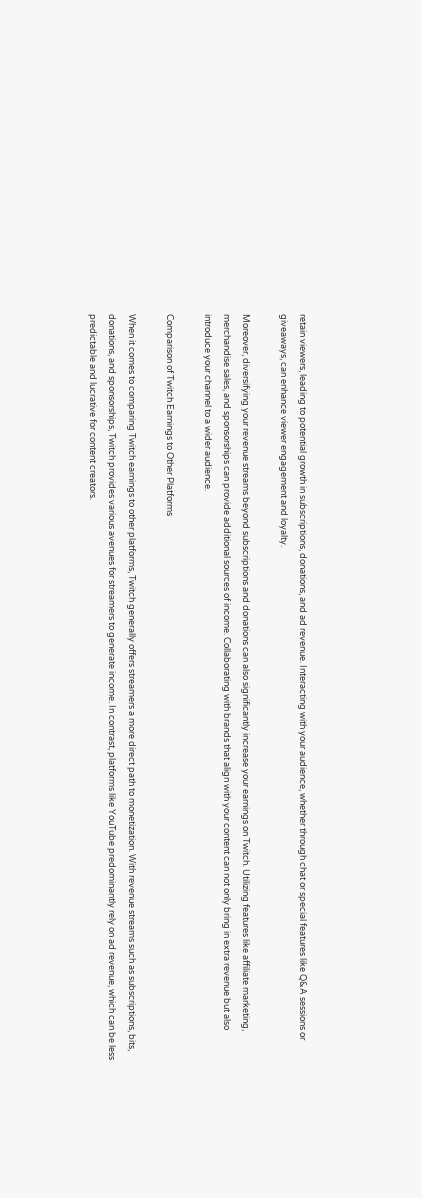retain viewers, leading to potential growth in subscriptions, donations, and ad revenue. Interacting with your audience, whether through chat or special features like Q&A sessions or giveaways, can enhance viewer engagement and loyalty.

Moreover, diversifying your revenue streams beyond subscriptions and donations can also significantly increase your earnings on Twitch. Utilizing features like affiliate marketing, merchandise sales, and sponsorships can provide additional sources of income. Collaborating with brands that align with your content can not only bring in extra revenue but also introduce your channel to a wider audience.

Comparison of Twitch Earnings to Other Platforms

When it comes to comparing Twitch earnings to other platforms, Twitch generally offers streamers a more direct path to monetization. With revenue streams such as subscriptions, bits, donations, and sponsorships, Twitch provides various avenues for streamers to generate income. In contrast, platforms like YouTube predominantly rely on ad revenue, which can be less predictable and lucrative for content creators.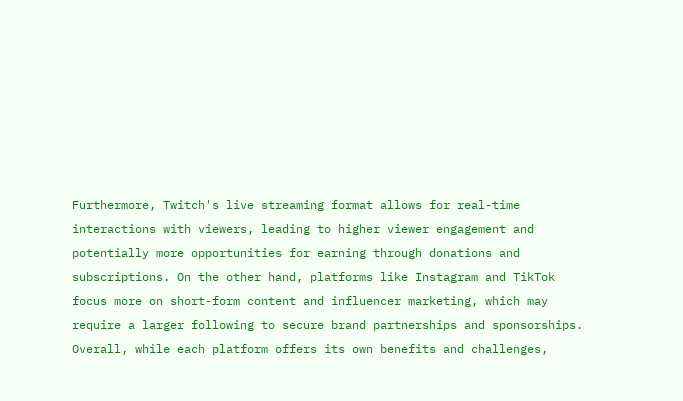Furthermore, Twitch's live streaming format allows for real-time interactions with viewers, leading to higher viewer engagement and potentially more opportunities for earning through donations and subscriptions. On the other hand, platforms like Instagram and TikTok focus more on short-form content and influencer marketing, which may require a larger following to secure brand partnerships and sponsorships. Overall, while each platform offers its own benefits and challenges,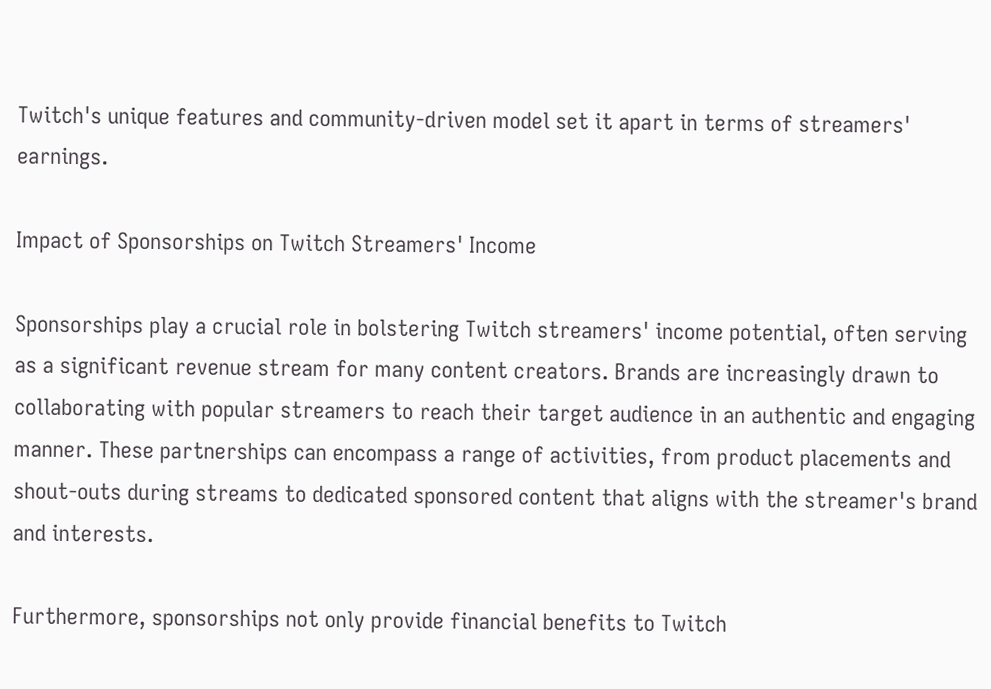Twitch's unique features and community-driven model set it apart in terms of streamers' earnings.

Impact of Sponsorships on Twitch Streamers' Income

Sponsorships play a crucial role in bolstering Twitch streamers' income potential, often serving as a significant revenue stream for many content creators. Brands are increasingly drawn to collaborating with popular streamers to reach their target audience in an authentic and engaging manner. These partnerships can encompass a range of activities, from product placements and shout-outs during streams to dedicated sponsored content that aligns with the streamer's brand and interests.

Furthermore, sponsorships not only provide financial benefits to Twitch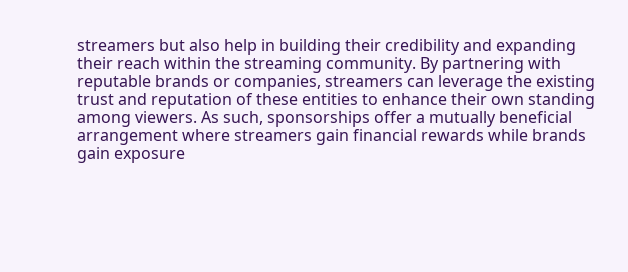streamers but also help in building their credibility and expanding their reach within the streaming community. By partnering with reputable brands or companies, streamers can leverage the existing trust and reputation of these entities to enhance their own standing among viewers. As such, sponsorships offer a mutually beneficial arrangement where streamers gain financial rewards while brands gain exposure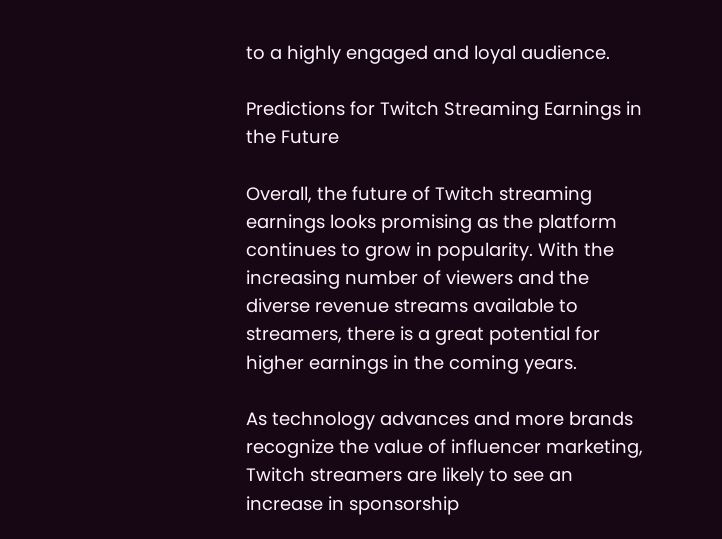to a highly engaged and loyal audience.

Predictions for Twitch Streaming Earnings in the Future

Overall, the future of Twitch streaming earnings looks promising as the platform continues to grow in popularity. With the increasing number of viewers and the diverse revenue streams available to streamers, there is a great potential for higher earnings in the coming years.

As technology advances and more brands recognize the value of influencer marketing, Twitch streamers are likely to see an increase in sponsorship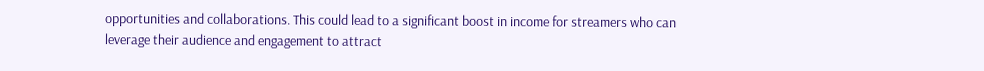opportunities and collaborations. This could lead to a significant boost in income for streamers who can leverage their audience and engagement to attract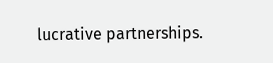lucrative partnerships.